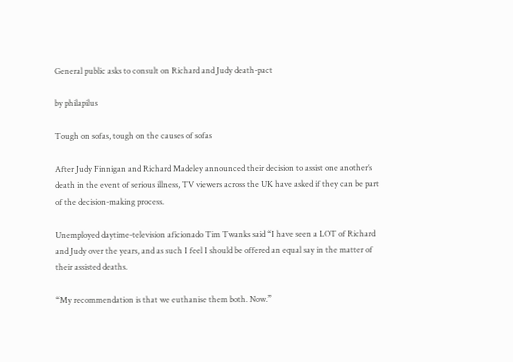General public asks to consult on Richard and Judy death-pact

by philapilus

Tough on sofas, tough on the causes of sofas

After Judy Finnigan and Richard Madeley announced their decision to assist one another’s death in the event of serious illness, TV viewers across the UK have asked if they can be part of the decision-making process.

Unemployed daytime-television aficionado Tim Twanks said “I have seen a LOT of Richard and Judy over the years, and as such I feel I should be offered an equal say in the matter of their assisted deaths.

“My recommendation is that we euthanise them both. Now.”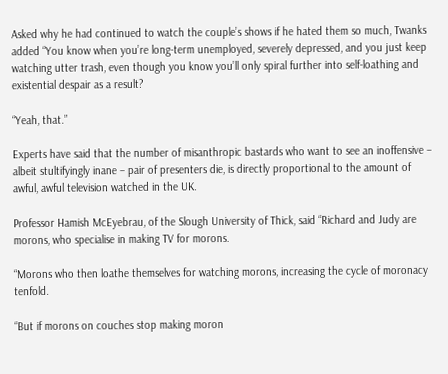Asked why he had continued to watch the couple’s shows if he hated them so much, Twanks added “You know when you’re long-term unemployed, severely depressed, and you just keep watching utter trash, even though you know you’ll only spiral further into self-loathing and existential despair as a result?

“Yeah, that.”

Experts have said that the number of misanthropic bastards who want to see an inoffensive – albeit stultifyingly inane – pair of presenters die, is directly proportional to the amount of awful, awful television watched in the UK.

Professor Hamish McEyebrau, of the Slough University of Thick, said “Richard and Judy are morons, who specialise in making TV for morons.

“Morons who then loathe themselves for watching morons, increasing the cycle of moronacy tenfold.

“But if morons on couches stop making moron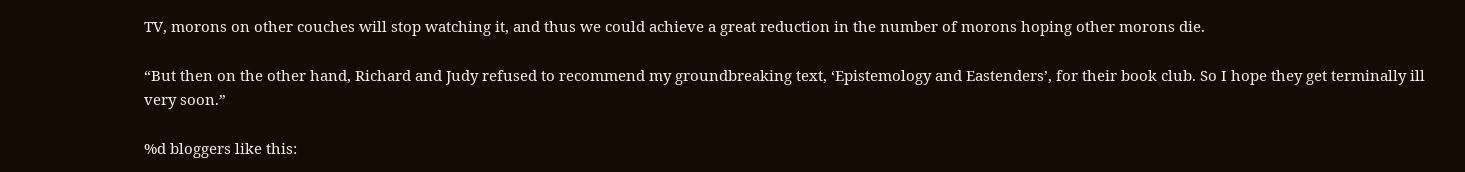TV, morons on other couches will stop watching it, and thus we could achieve a great reduction in the number of morons hoping other morons die.

“But then on the other hand, Richard and Judy refused to recommend my groundbreaking text, ‘Epistemology and Eastenders’, for their book club. So I hope they get terminally ill very soon.”

%d bloggers like this: